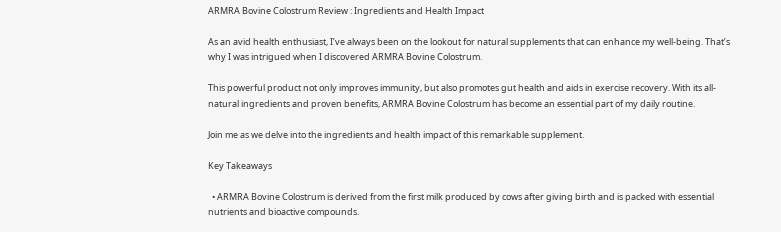ARMRA Bovine Colostrum Review : Ingredients and Health Impact

As an avid health enthusiast, I’ve always been on the lookout for natural supplements that can enhance my well-being. That’s why I was intrigued when I discovered ARMRA Bovine Colostrum.

This powerful product not only improves immunity, but also promotes gut health and aids in exercise recovery. With its all-natural ingredients and proven benefits, ARMRA Bovine Colostrum has become an essential part of my daily routine.

Join me as we delve into the ingredients and health impact of this remarkable supplement.

Key Takeaways

  • ARMRA Bovine Colostrum is derived from the first milk produced by cows after giving birth and is packed with essential nutrients and bioactive compounds.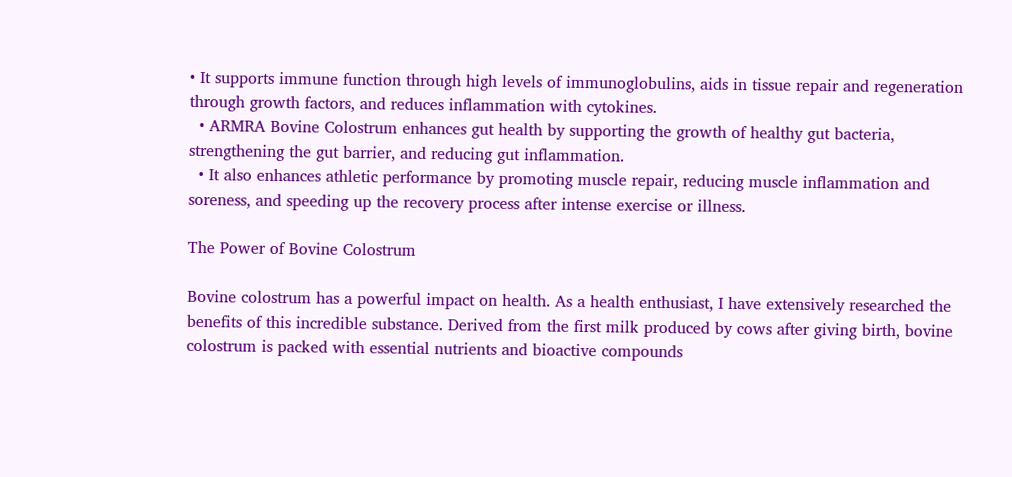• It supports immune function through high levels of immunoglobulins, aids in tissue repair and regeneration through growth factors, and reduces inflammation with cytokines.
  • ARMRA Bovine Colostrum enhances gut health by supporting the growth of healthy gut bacteria, strengthening the gut barrier, and reducing gut inflammation.
  • It also enhances athletic performance by promoting muscle repair, reducing muscle inflammation and soreness, and speeding up the recovery process after intense exercise or illness.

The Power of Bovine Colostrum

Bovine colostrum has a powerful impact on health. As a health enthusiast, I have extensively researched the benefits of this incredible substance. Derived from the first milk produced by cows after giving birth, bovine colostrum is packed with essential nutrients and bioactive compounds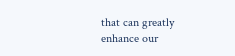that can greatly enhance our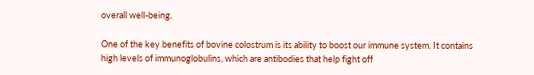overall well-being.

One of the key benefits of bovine colostrum is its ability to boost our immune system. It contains high levels of immunoglobulins, which are antibodies that help fight off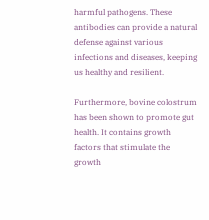harmful pathogens. These antibodies can provide a natural defense against various infections and diseases, keeping us healthy and resilient.

Furthermore, bovine colostrum has been shown to promote gut health. It contains growth factors that stimulate the growth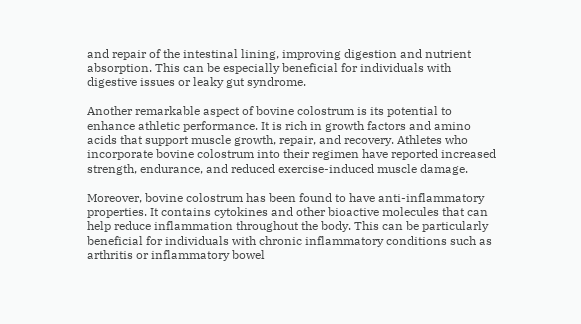and repair of the intestinal lining, improving digestion and nutrient absorption. This can be especially beneficial for individuals with digestive issues or leaky gut syndrome.

Another remarkable aspect of bovine colostrum is its potential to enhance athletic performance. It is rich in growth factors and amino acids that support muscle growth, repair, and recovery. Athletes who incorporate bovine colostrum into their regimen have reported increased strength, endurance, and reduced exercise-induced muscle damage.

Moreover, bovine colostrum has been found to have anti-inflammatory properties. It contains cytokines and other bioactive molecules that can help reduce inflammation throughout the body. This can be particularly beneficial for individuals with chronic inflammatory conditions such as arthritis or inflammatory bowel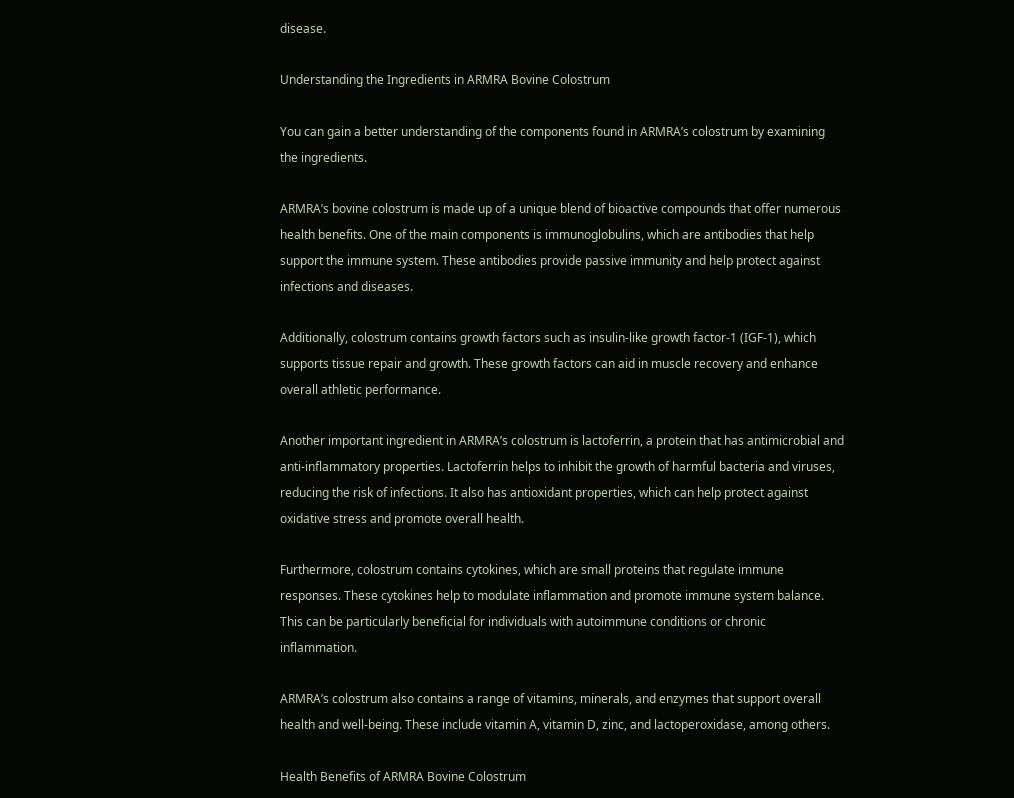disease.

Understanding the Ingredients in ARMRA Bovine Colostrum

You can gain a better understanding of the components found in ARMRA’s colostrum by examining the ingredients.

ARMRA’s bovine colostrum is made up of a unique blend of bioactive compounds that offer numerous health benefits. One of the main components is immunoglobulins, which are antibodies that help support the immune system. These antibodies provide passive immunity and help protect against infections and diseases.

Additionally, colostrum contains growth factors such as insulin-like growth factor-1 (IGF-1), which supports tissue repair and growth. These growth factors can aid in muscle recovery and enhance overall athletic performance.

Another important ingredient in ARMRA’s colostrum is lactoferrin, a protein that has antimicrobial and anti-inflammatory properties. Lactoferrin helps to inhibit the growth of harmful bacteria and viruses, reducing the risk of infections. It also has antioxidant properties, which can help protect against oxidative stress and promote overall health.

Furthermore, colostrum contains cytokines, which are small proteins that regulate immune responses. These cytokines help to modulate inflammation and promote immune system balance. This can be particularly beneficial for individuals with autoimmune conditions or chronic inflammation.

ARMRA’s colostrum also contains a range of vitamins, minerals, and enzymes that support overall health and well-being. These include vitamin A, vitamin D, zinc, and lactoperoxidase, among others.

Health Benefits of ARMRA Bovine Colostrum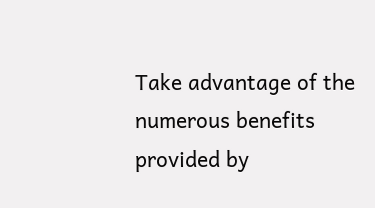Take advantage of the numerous benefits provided by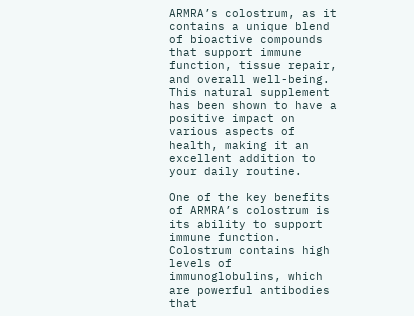ARMRA’s colostrum, as it contains a unique blend of bioactive compounds that support immune function, tissue repair, and overall well-being. This natural supplement has been shown to have a positive impact on various aspects of health, making it an excellent addition to your daily routine.

One of the key benefits of ARMRA’s colostrum is its ability to support immune function. Colostrum contains high levels of immunoglobulins, which are powerful antibodies that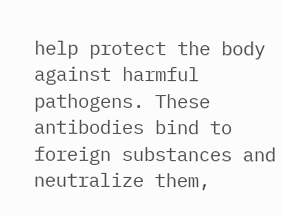help protect the body against harmful pathogens. These antibodies bind to foreign substances and neutralize them,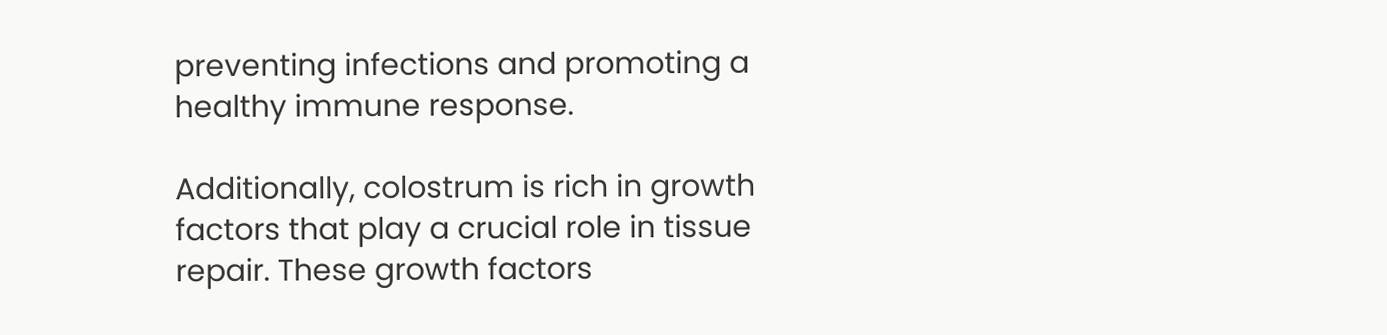preventing infections and promoting a healthy immune response.

Additionally, colostrum is rich in growth factors that play a crucial role in tissue repair. These growth factors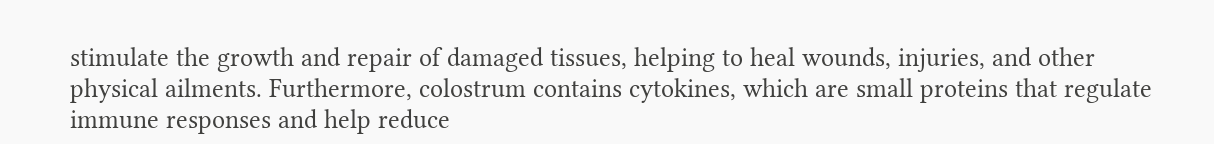stimulate the growth and repair of damaged tissues, helping to heal wounds, injuries, and other physical ailments. Furthermore, colostrum contains cytokines, which are small proteins that regulate immune responses and help reduce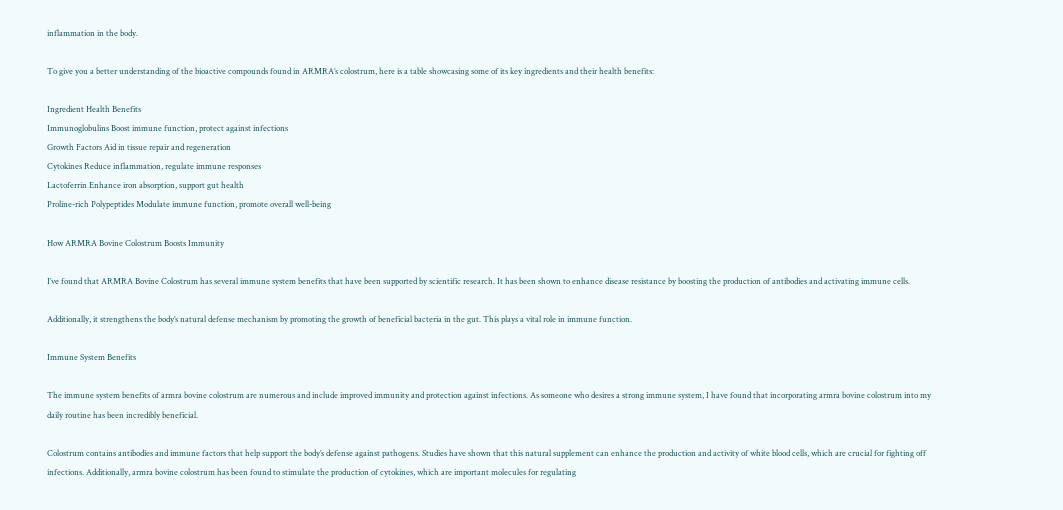inflammation in the body.

To give you a better understanding of the bioactive compounds found in ARMRA’s colostrum, here is a table showcasing some of its key ingredients and their health benefits:

Ingredient Health Benefits
Immunoglobulins Boost immune function, protect against infections
Growth Factors Aid in tissue repair and regeneration
Cytokines Reduce inflammation, regulate immune responses
Lactoferrin Enhance iron absorption, support gut health
Proline-rich Polypeptides Modulate immune function, promote overall well-being

How ARMRA Bovine Colostrum Boosts Immunity

I’ve found that ARMRA Bovine Colostrum has several immune system benefits that have been supported by scientific research. It has been shown to enhance disease resistance by boosting the production of antibodies and activating immune cells.

Additionally, it strengthens the body’s natural defense mechanism by promoting the growth of beneficial bacteria in the gut. This plays a vital role in immune function.

Immune System Benefits

The immune system benefits of armra bovine colostrum are numerous and include improved immunity and protection against infections. As someone who desires a strong immune system, I have found that incorporating armra bovine colostrum into my daily routine has been incredibly beneficial.

Colostrum contains antibodies and immune factors that help support the body’s defense against pathogens. Studies have shown that this natural supplement can enhance the production and activity of white blood cells, which are crucial for fighting off infections. Additionally, armra bovine colostrum has been found to stimulate the production of cytokines, which are important molecules for regulating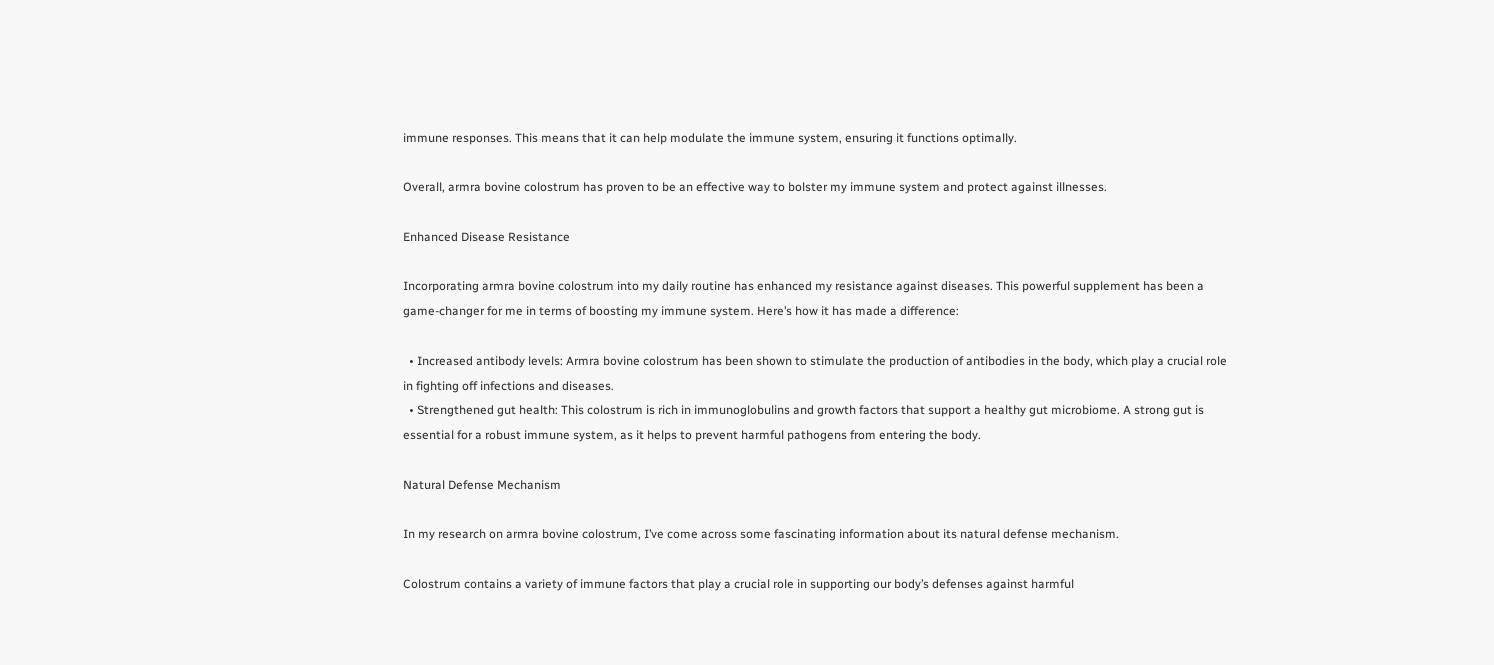immune responses. This means that it can help modulate the immune system, ensuring it functions optimally.

Overall, armra bovine colostrum has proven to be an effective way to bolster my immune system and protect against illnesses.

Enhanced Disease Resistance

Incorporating armra bovine colostrum into my daily routine has enhanced my resistance against diseases. This powerful supplement has been a game-changer for me in terms of boosting my immune system. Here’s how it has made a difference:

  • Increased antibody levels: Armra bovine colostrum has been shown to stimulate the production of antibodies in the body, which play a crucial role in fighting off infections and diseases.
  • Strengthened gut health: This colostrum is rich in immunoglobulins and growth factors that support a healthy gut microbiome. A strong gut is essential for a robust immune system, as it helps to prevent harmful pathogens from entering the body.

Natural Defense Mechanism

In my research on armra bovine colostrum, I’ve come across some fascinating information about its natural defense mechanism.

Colostrum contains a variety of immune factors that play a crucial role in supporting our body’s defenses against harmful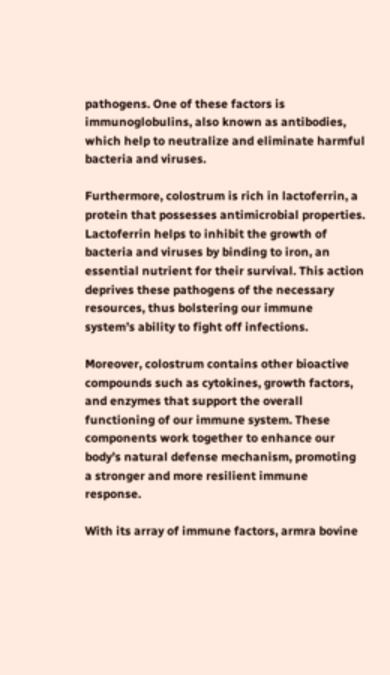pathogens. One of these factors is immunoglobulins, also known as antibodies, which help to neutralize and eliminate harmful bacteria and viruses.

Furthermore, colostrum is rich in lactoferrin, a protein that possesses antimicrobial properties. Lactoferrin helps to inhibit the growth of bacteria and viruses by binding to iron, an essential nutrient for their survival. This action deprives these pathogens of the necessary resources, thus bolstering our immune system’s ability to fight off infections.

Moreover, colostrum contains other bioactive compounds such as cytokines, growth factors, and enzymes that support the overall functioning of our immune system. These components work together to enhance our body’s natural defense mechanism, promoting a stronger and more resilient immune response.

With its array of immune factors, armra bovine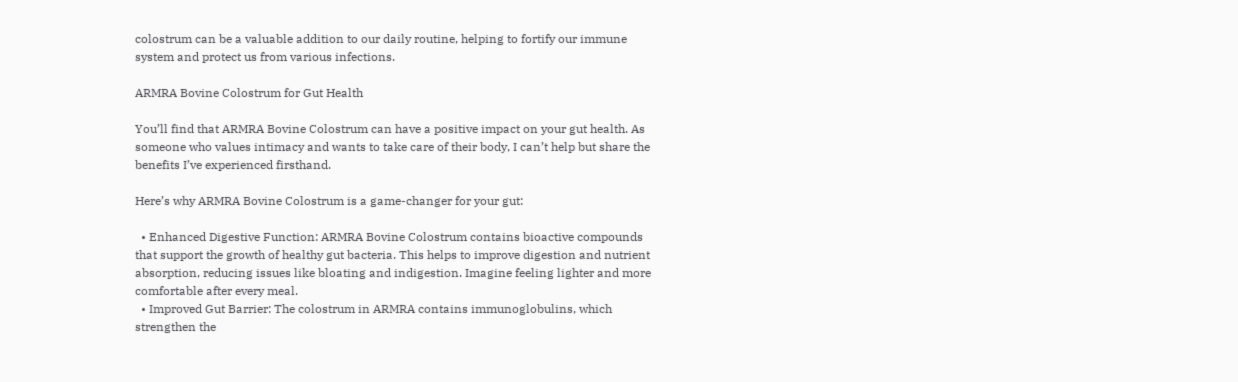colostrum can be a valuable addition to our daily routine, helping to fortify our immune system and protect us from various infections.

ARMRA Bovine Colostrum for Gut Health

You’ll find that ARMRA Bovine Colostrum can have a positive impact on your gut health. As someone who values intimacy and wants to take care of their body, I can’t help but share the benefits I’ve experienced firsthand.

Here’s why ARMRA Bovine Colostrum is a game-changer for your gut:

  • Enhanced Digestive Function: ARMRA Bovine Colostrum contains bioactive compounds that support the growth of healthy gut bacteria. This helps to improve digestion and nutrient absorption, reducing issues like bloating and indigestion. Imagine feeling lighter and more comfortable after every meal.
  • Improved Gut Barrier: The colostrum in ARMRA contains immunoglobulins, which strengthen the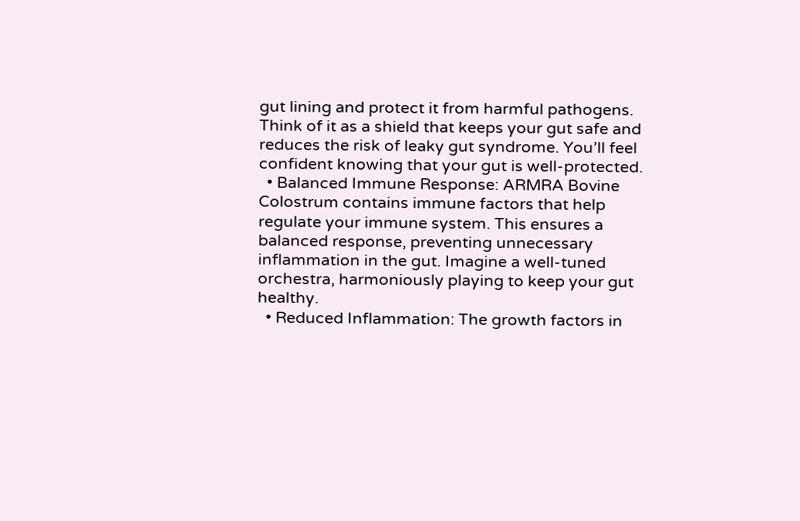gut lining and protect it from harmful pathogens. Think of it as a shield that keeps your gut safe and reduces the risk of leaky gut syndrome. You’ll feel confident knowing that your gut is well-protected.
  • Balanced Immune Response: ARMRA Bovine Colostrum contains immune factors that help regulate your immune system. This ensures a balanced response, preventing unnecessary inflammation in the gut. Imagine a well-tuned orchestra, harmoniously playing to keep your gut healthy.
  • Reduced Inflammation: The growth factors in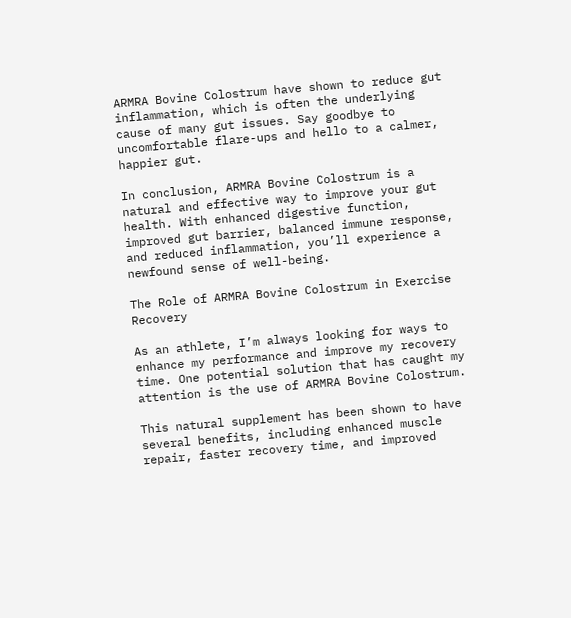ARMRA Bovine Colostrum have shown to reduce gut inflammation, which is often the underlying cause of many gut issues. Say goodbye to uncomfortable flare-ups and hello to a calmer, happier gut.

In conclusion, ARMRA Bovine Colostrum is a natural and effective way to improve your gut health. With enhanced digestive function, improved gut barrier, balanced immune response, and reduced inflammation, you’ll experience a newfound sense of well-being.

The Role of ARMRA Bovine Colostrum in Exercise Recovery

As an athlete, I’m always looking for ways to enhance my performance and improve my recovery time. One potential solution that has caught my attention is the use of ARMRA Bovine Colostrum.

This natural supplement has been shown to have several benefits, including enhanced muscle repair, faster recovery time, and improved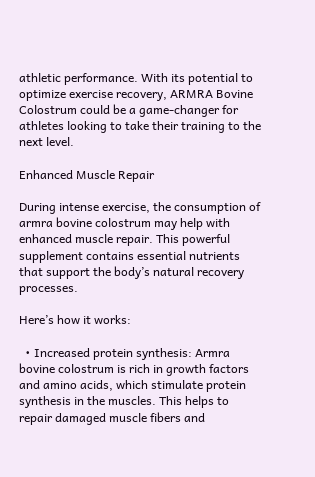athletic performance. With its potential to optimize exercise recovery, ARMRA Bovine Colostrum could be a game-changer for athletes looking to take their training to the next level.

Enhanced Muscle Repair

During intense exercise, the consumption of armra bovine colostrum may help with enhanced muscle repair. This powerful supplement contains essential nutrients that support the body’s natural recovery processes.

Here’s how it works:

  • Increased protein synthesis: Armra bovine colostrum is rich in growth factors and amino acids, which stimulate protein synthesis in the muscles. This helps to repair damaged muscle fibers and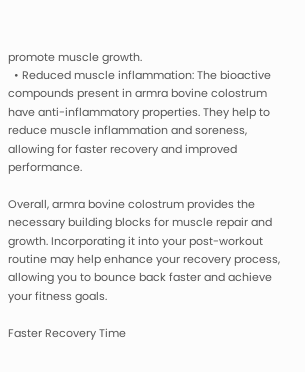promote muscle growth.
  • Reduced muscle inflammation: The bioactive compounds present in armra bovine colostrum have anti-inflammatory properties. They help to reduce muscle inflammation and soreness, allowing for faster recovery and improved performance.

Overall, armra bovine colostrum provides the necessary building blocks for muscle repair and growth. Incorporating it into your post-workout routine may help enhance your recovery process, allowing you to bounce back faster and achieve your fitness goals.

Faster Recovery Time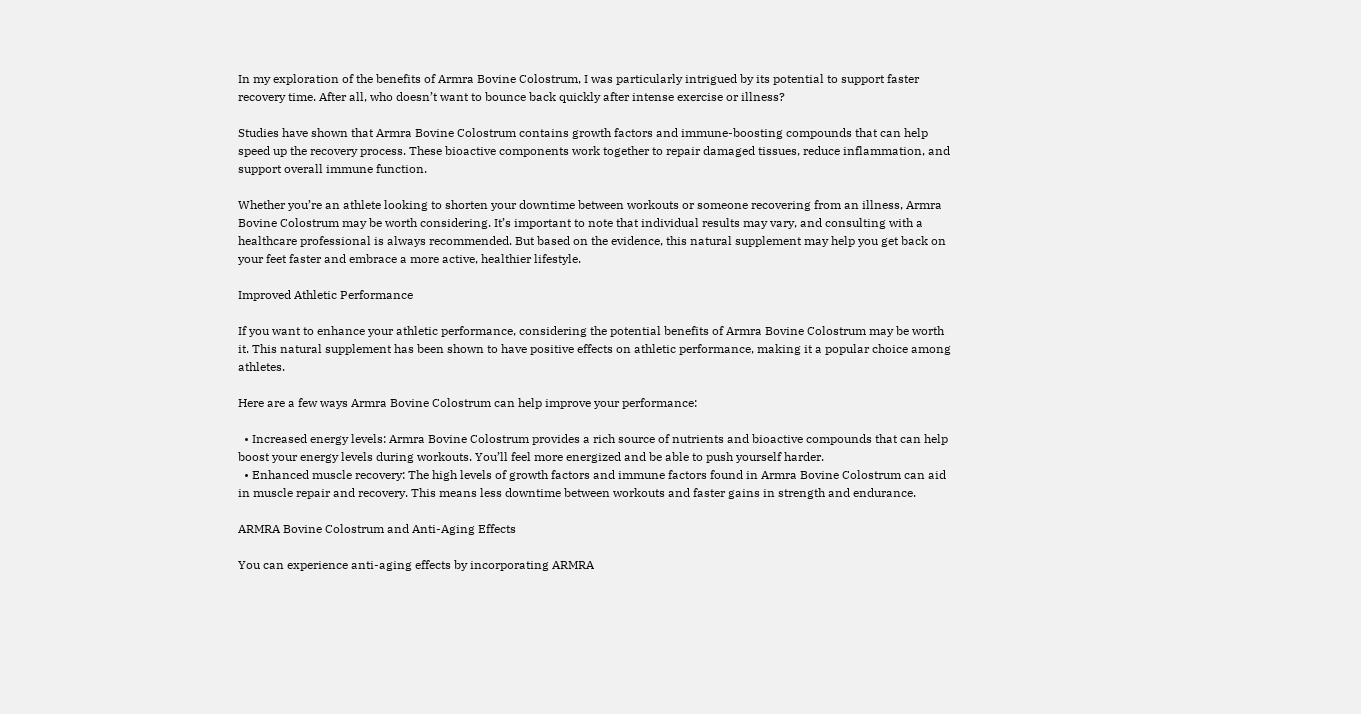In my exploration of the benefits of Armra Bovine Colostrum, I was particularly intrigued by its potential to support faster recovery time. After all, who doesn’t want to bounce back quickly after intense exercise or illness?

Studies have shown that Armra Bovine Colostrum contains growth factors and immune-boosting compounds that can help speed up the recovery process. These bioactive components work together to repair damaged tissues, reduce inflammation, and support overall immune function.

Whether you’re an athlete looking to shorten your downtime between workouts or someone recovering from an illness, Armra Bovine Colostrum may be worth considering. It’s important to note that individual results may vary, and consulting with a healthcare professional is always recommended. But based on the evidence, this natural supplement may help you get back on your feet faster and embrace a more active, healthier lifestyle.

Improved Athletic Performance

If you want to enhance your athletic performance, considering the potential benefits of Armra Bovine Colostrum may be worth it. This natural supplement has been shown to have positive effects on athletic performance, making it a popular choice among athletes.

Here are a few ways Armra Bovine Colostrum can help improve your performance:

  • Increased energy levels: Armra Bovine Colostrum provides a rich source of nutrients and bioactive compounds that can help boost your energy levels during workouts. You’ll feel more energized and be able to push yourself harder.
  • Enhanced muscle recovery: The high levels of growth factors and immune factors found in Armra Bovine Colostrum can aid in muscle repair and recovery. This means less downtime between workouts and faster gains in strength and endurance.

ARMRA Bovine Colostrum and Anti-Aging Effects

You can experience anti-aging effects by incorporating ARMRA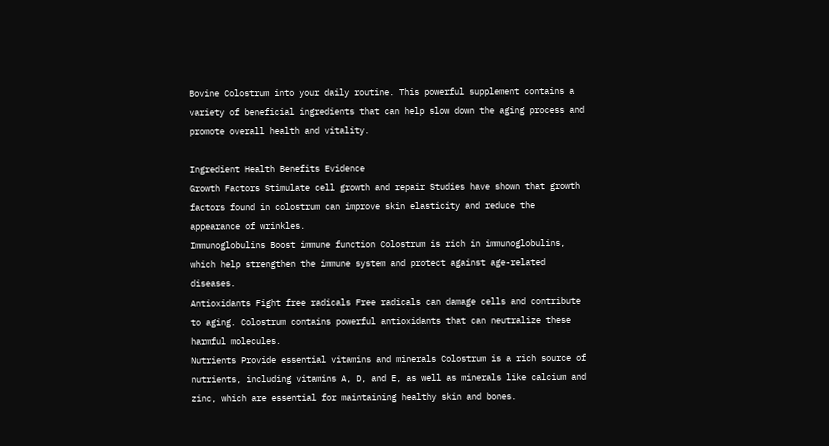Bovine Colostrum into your daily routine. This powerful supplement contains a variety of beneficial ingredients that can help slow down the aging process and promote overall health and vitality.

Ingredient Health Benefits Evidence
Growth Factors Stimulate cell growth and repair Studies have shown that growth factors found in colostrum can improve skin elasticity and reduce the appearance of wrinkles.
Immunoglobulins Boost immune function Colostrum is rich in immunoglobulins, which help strengthen the immune system and protect against age-related diseases.
Antioxidants Fight free radicals Free radicals can damage cells and contribute to aging. Colostrum contains powerful antioxidants that can neutralize these harmful molecules.
Nutrients Provide essential vitamins and minerals Colostrum is a rich source of nutrients, including vitamins A, D, and E, as well as minerals like calcium and zinc, which are essential for maintaining healthy skin and bones.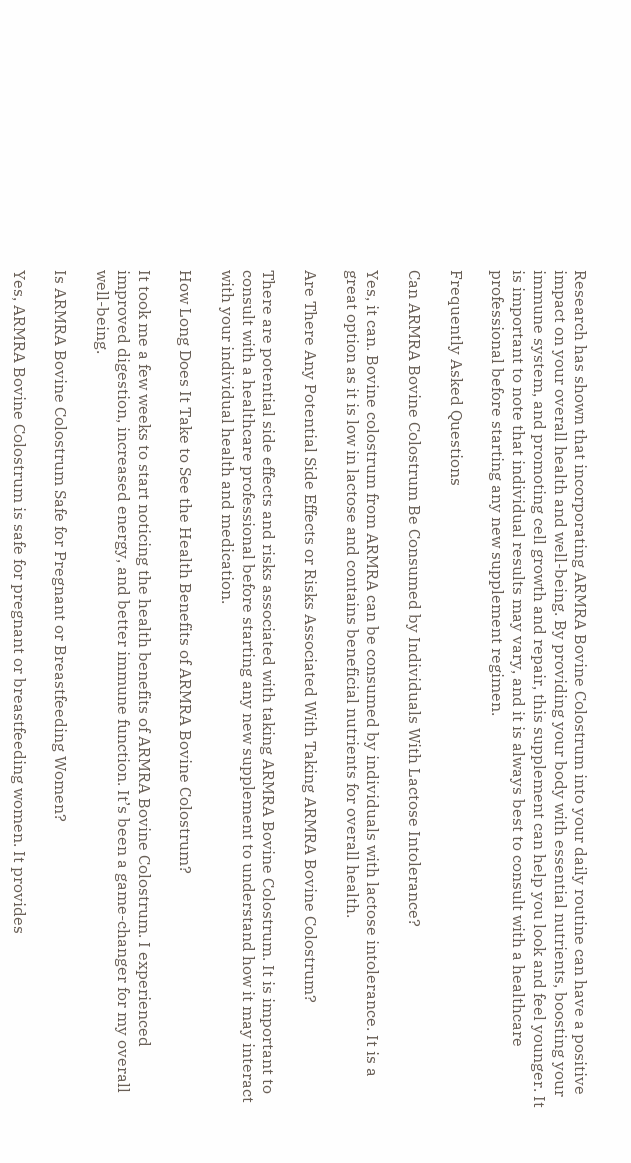Research has shown that incorporating ARMRA Bovine Colostrum into your daily routine can have a positive impact on your overall health and well-being. By providing your body with essential nutrients, boosting your immune system, and promoting cell growth and repair, this supplement can help you look and feel younger. It is important to note that individual results may vary, and it is always best to consult with a healthcare professional before starting any new supplement regimen.

Frequently Asked Questions

Can ARMRA Bovine Colostrum Be Consumed by Individuals With Lactose Intolerance?

Yes, it can. Bovine colostrum from ARMRA can be consumed by individuals with lactose intolerance. It is a great option as it is low in lactose and contains beneficial nutrients for overall health.

Are There Any Potential Side Effects or Risks Associated With Taking ARMRA Bovine Colostrum?

There are potential side effects and risks associated with taking ARMRA Bovine Colostrum. It is important to consult with a healthcare professional before starting any new supplement to understand how it may interact with your individual health and medication.

How Long Does It Take to See the Health Benefits of ARMRA Bovine Colostrum?

It took me a few weeks to start noticing the health benefits of ARMRA Bovine Colostrum. I experienced improved digestion, increased energy, and better immune function. It’s been a game-changer for my overall well-being.

Is ARMRA Bovine Colostrum Safe for Pregnant or Breastfeeding Women?

Yes, ARMRA Bovine Colostrum is safe for pregnant or breastfeeding women. It provides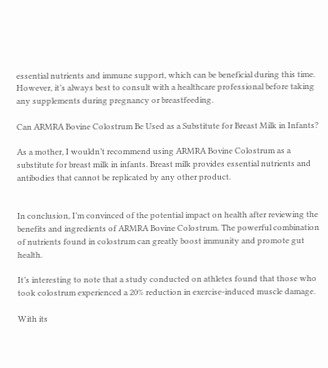essential nutrients and immune support, which can be beneficial during this time. However, it’s always best to consult with a healthcare professional before taking any supplements during pregnancy or breastfeeding.

Can ARMRA Bovine Colostrum Be Used as a Substitute for Breast Milk in Infants?

As a mother, I wouldn’t recommend using ARMRA Bovine Colostrum as a substitute for breast milk in infants. Breast milk provides essential nutrients and antibodies that cannot be replicated by any other product.


In conclusion, I’m convinced of the potential impact on health after reviewing the benefits and ingredients of ARMRA Bovine Colostrum. The powerful combination of nutrients found in colostrum can greatly boost immunity and promote gut health.

It’s interesting to note that a study conducted on athletes found that those who took colostrum experienced a 20% reduction in exercise-induced muscle damage.

With its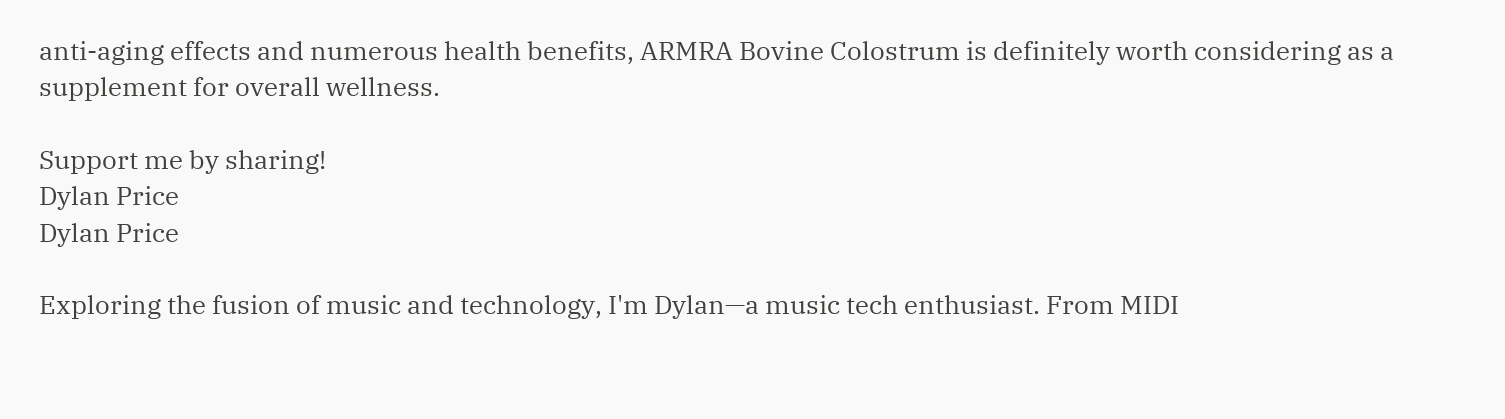anti-aging effects and numerous health benefits, ARMRA Bovine Colostrum is definitely worth considering as a supplement for overall wellness.

Support me by sharing!
Dylan Price
Dylan Price

Exploring the fusion of music and technology, I'm Dylan—a music tech enthusiast. From MIDI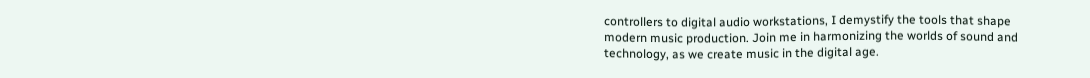controllers to digital audio workstations, I demystify the tools that shape modern music production. Join me in harmonizing the worlds of sound and technology, as we create music in the digital age.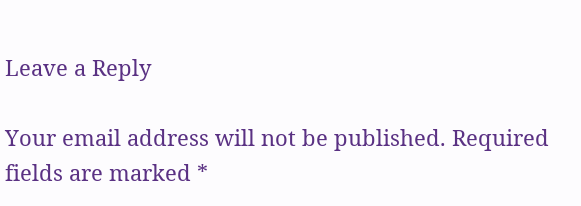Leave a Reply

Your email address will not be published. Required fields are marked *